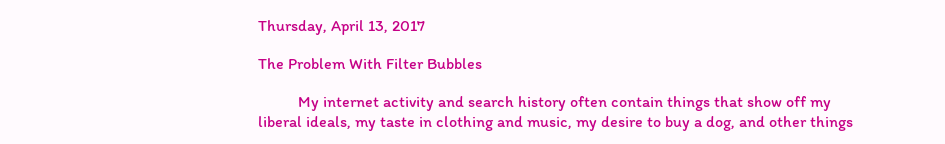Thursday, April 13, 2017

The Problem With Filter Bubbles

          My internet activity and search history often contain things that show off my liberal ideals, my taste in clothing and music, my desire to buy a dog, and other things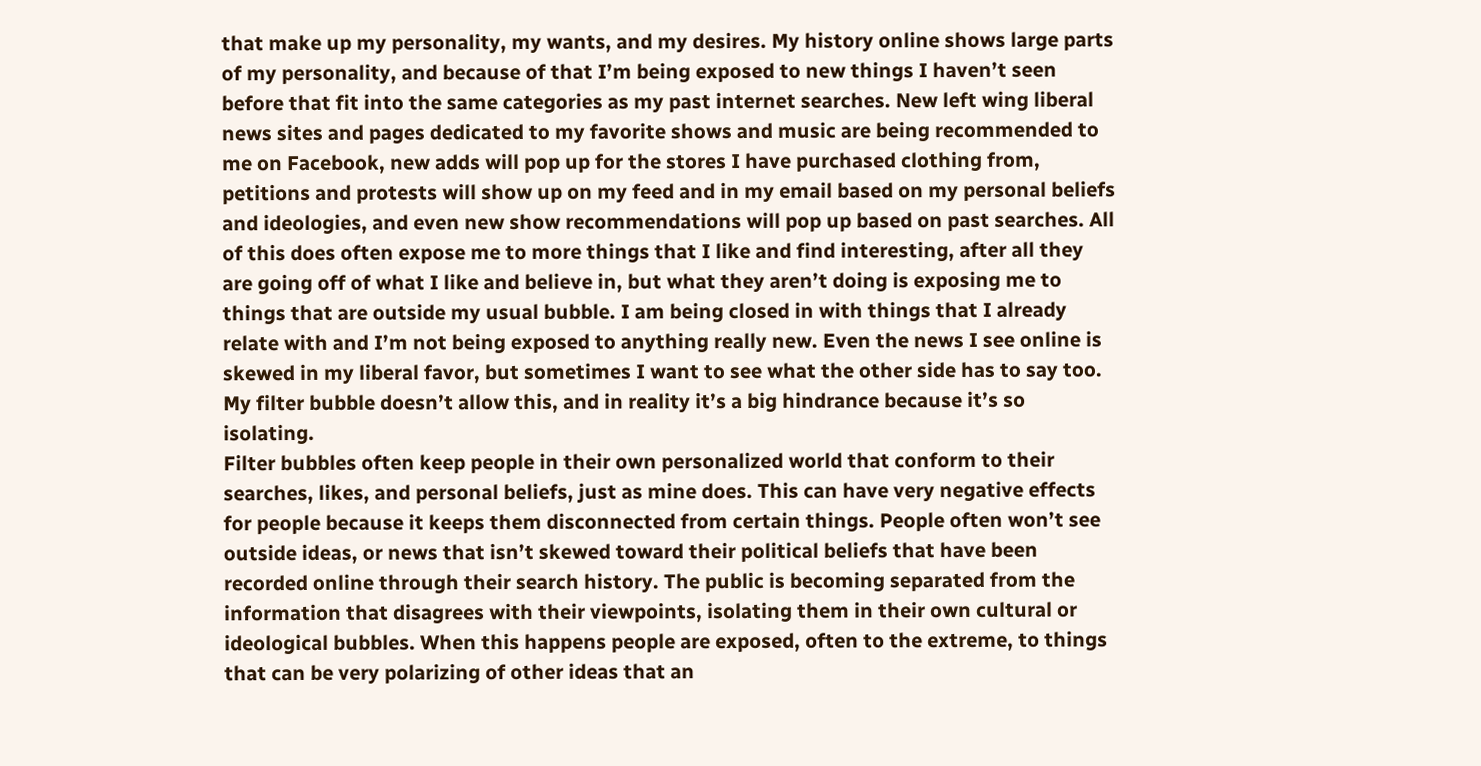that make up my personality, my wants, and my desires. My history online shows large parts of my personality, and because of that I’m being exposed to new things I haven’t seen before that fit into the same categories as my past internet searches. New left wing liberal news sites and pages dedicated to my favorite shows and music are being recommended to me on Facebook, new adds will pop up for the stores I have purchased clothing from, petitions and protests will show up on my feed and in my email based on my personal beliefs and ideologies, and even new show recommendations will pop up based on past searches. All of this does often expose me to more things that I like and find interesting, after all they are going off of what I like and believe in, but what they aren’t doing is exposing me to things that are outside my usual bubble. I am being closed in with things that I already relate with and I’m not being exposed to anything really new. Even the news I see online is skewed in my liberal favor, but sometimes I want to see what the other side has to say too. My filter bubble doesn’t allow this, and in reality it’s a big hindrance because it’s so isolating.
Filter bubbles often keep people in their own personalized world that conform to their searches, likes, and personal beliefs, just as mine does. This can have very negative effects for people because it keeps them disconnected from certain things. People often won’t see outside ideas, or news that isn’t skewed toward their political beliefs that have been recorded online through their search history. The public is becoming separated from the information that disagrees with their viewpoints, isolating them in their own cultural or ideological bubbles. When this happens people are exposed, often to the extreme, to things that can be very polarizing of other ideas that an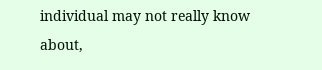individual may not really know about,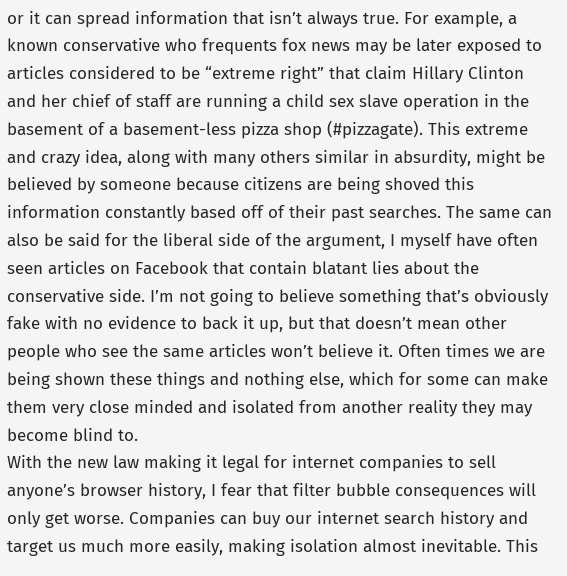or it can spread information that isn’t always true. For example, a known conservative who frequents fox news may be later exposed to articles considered to be “extreme right” that claim Hillary Clinton and her chief of staff are running a child sex slave operation in the basement of a basement-less pizza shop (#pizzagate). This extreme and crazy idea, along with many others similar in absurdity, might be believed by someone because citizens are being shoved this information constantly based off of their past searches. The same can also be said for the liberal side of the argument, I myself have often seen articles on Facebook that contain blatant lies about the conservative side. I’m not going to believe something that’s obviously fake with no evidence to back it up, but that doesn’t mean other people who see the same articles won’t believe it. Often times we are being shown these things and nothing else, which for some can make them very close minded and isolated from another reality they may become blind to.
With the new law making it legal for internet companies to sell anyone’s browser history, I fear that filter bubble consequences will only get worse. Companies can buy our internet search history and target us much more easily, making isolation almost inevitable. This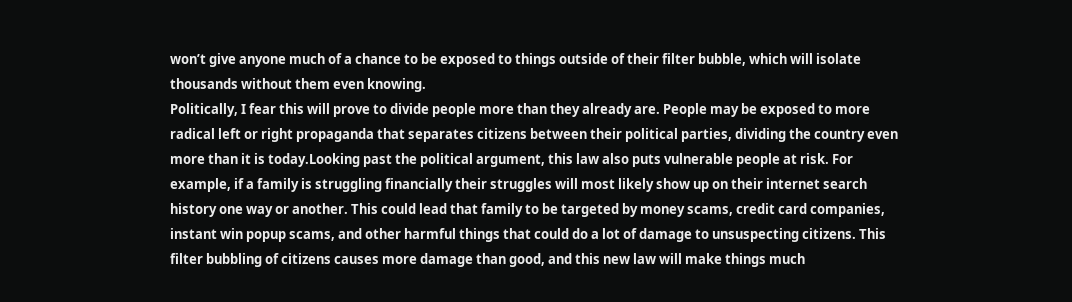won’t give anyone much of a chance to be exposed to things outside of their filter bubble, which will isolate thousands without them even knowing.
Politically, I fear this will prove to divide people more than they already are. People may be exposed to more radical left or right propaganda that separates citizens between their political parties, dividing the country even more than it is today.Looking past the political argument, this law also puts vulnerable people at risk. For example, if a family is struggling financially their struggles will most likely show up on their internet search history one way or another. This could lead that family to be targeted by money scams, credit card companies, instant win popup scams, and other harmful things that could do a lot of damage to unsuspecting citizens. This filter bubbling of citizens causes more damage than good, and this new law will make things much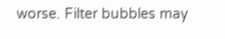worse. Filter bubbles may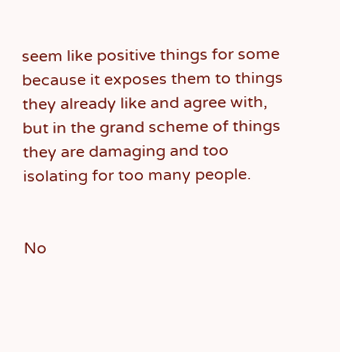seem like positive things for some because it exposes them to things they already like and agree with, but in the grand scheme of things they are damaging and too isolating for too many people.


No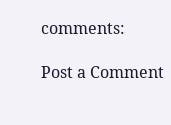comments:

Post a Comment